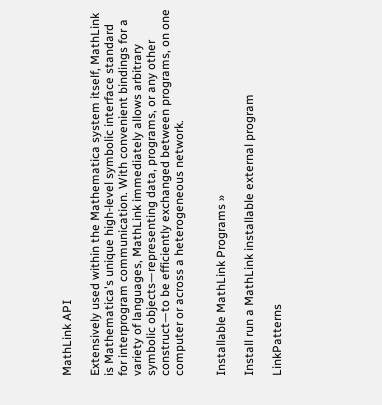MathLink API

Extensively used within the Mathematica system itself, MathLink is Mathematica's unique high-level symbolic interface standard for interprogram communication. With convenient bindings for a variety of languages, MathLink immediately allows arbitrary symbolic objects—representing data, programs, or any other construct—to be efficiently exchanged between programs, on one computer or across a heterogeneous network.


Installable MathLink Programs »

Install run a MathLink installable external program

LinkPatterns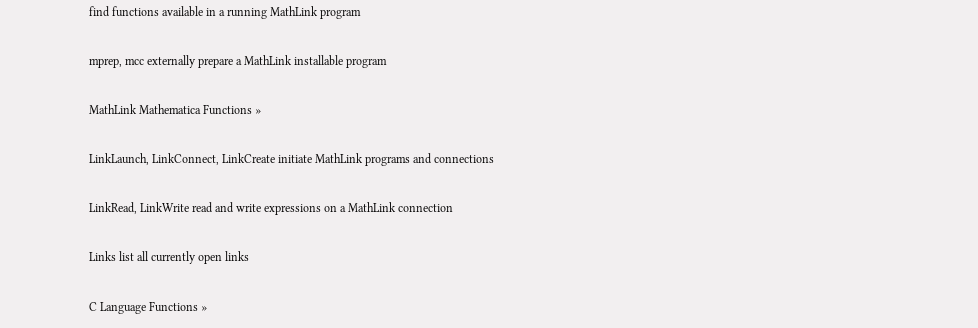find functions available in a running MathLink program

mprep, mcc externally prepare a MathLink installable program

MathLink Mathematica Functions »

LinkLaunch, LinkConnect, LinkCreate initiate MathLink programs and connections

LinkRead, LinkWrite read and write expressions on a MathLink connection

Links list all currently open links

C Language Functions »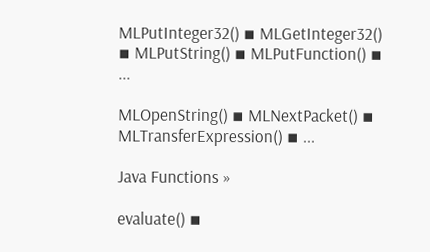MLPutInteger32() ▪ MLGetInteger32() ▪ MLPutString() ▪ MLPutFunction() ▪ ...

MLOpenString() ▪ MLNextPacket() ▪ MLTransferExpression() ▪ ...

Java Functions »

evaluate() ▪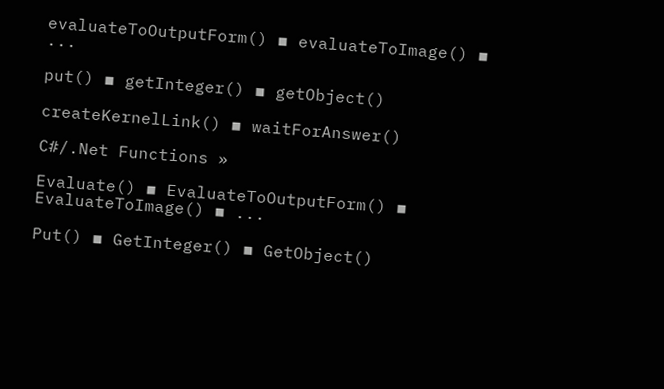evaluateToOutputForm() ▪ evaluateToImage() ▪ ...

put() ▪ getInteger() ▪ getObject()

createKernelLink() ▪ waitForAnswer()

C#/.Net Functions »

Evaluate() ▪ EvaluateToOutputForm() ▪ EvaluateToImage() ▪ ...

Put() ▪ GetInteger() ▪ GetObject()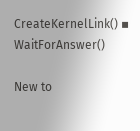CreateKernelLink() ▪ WaitForAnswer()

New to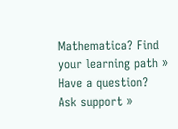Mathematica? Find your learning path »
Have a question? Ask support »